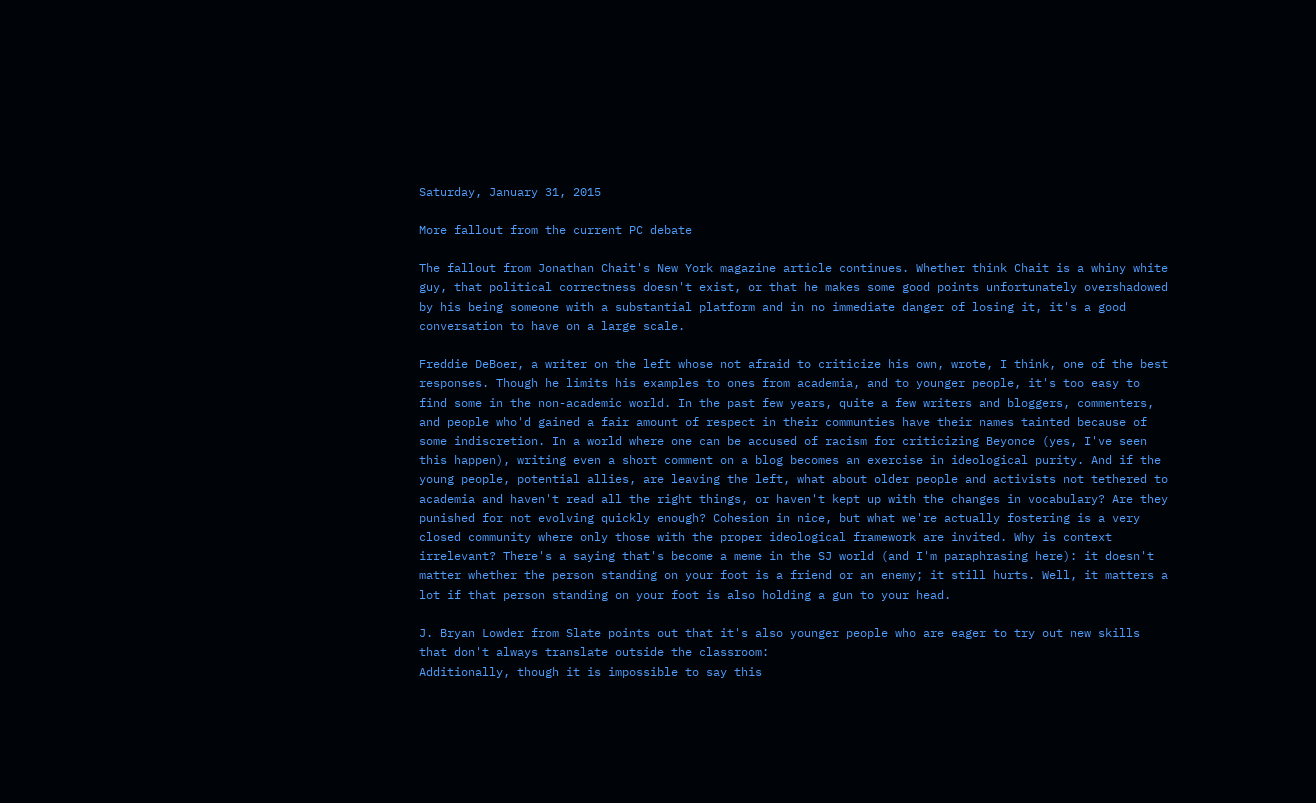Saturday, January 31, 2015

More fallout from the current PC debate

The fallout from Jonathan Chait's New York magazine article continues. Whether think Chait is a whiny white guy, that political correctness doesn't exist, or that he makes some good points unfortunately overshadowed by his being someone with a substantial platform and in no immediate danger of losing it, it's a good conversation to have on a large scale.

Freddie DeBoer, a writer on the left whose not afraid to criticize his own, wrote, I think, one of the best responses. Though he limits his examples to ones from academia, and to younger people, it's too easy to find some in the non-academic world. In the past few years, quite a few writers and bloggers, commenters, and people who'd gained a fair amount of respect in their communties have their names tainted because of some indiscretion. In a world where one can be accused of racism for criticizing Beyonce (yes, I've seen this happen), writing even a short comment on a blog becomes an exercise in ideological purity. And if the young people, potential allies, are leaving the left, what about older people and activists not tethered to academia and haven't read all the right things, or haven't kept up with the changes in vocabulary? Are they punished for not evolving quickly enough? Cohesion in nice, but what we're actually fostering is a very closed community where only those with the proper ideological framework are invited. Why is context irrelevant? There's a saying that's become a meme in the SJ world (and I'm paraphrasing here): it doesn't matter whether the person standing on your foot is a friend or an enemy; it still hurts. Well, it matters a lot if that person standing on your foot is also holding a gun to your head.

J. Bryan Lowder from Slate points out that it's also younger people who are eager to try out new skills that don't always translate outside the classroom:
Additionally, though it is impossible to say this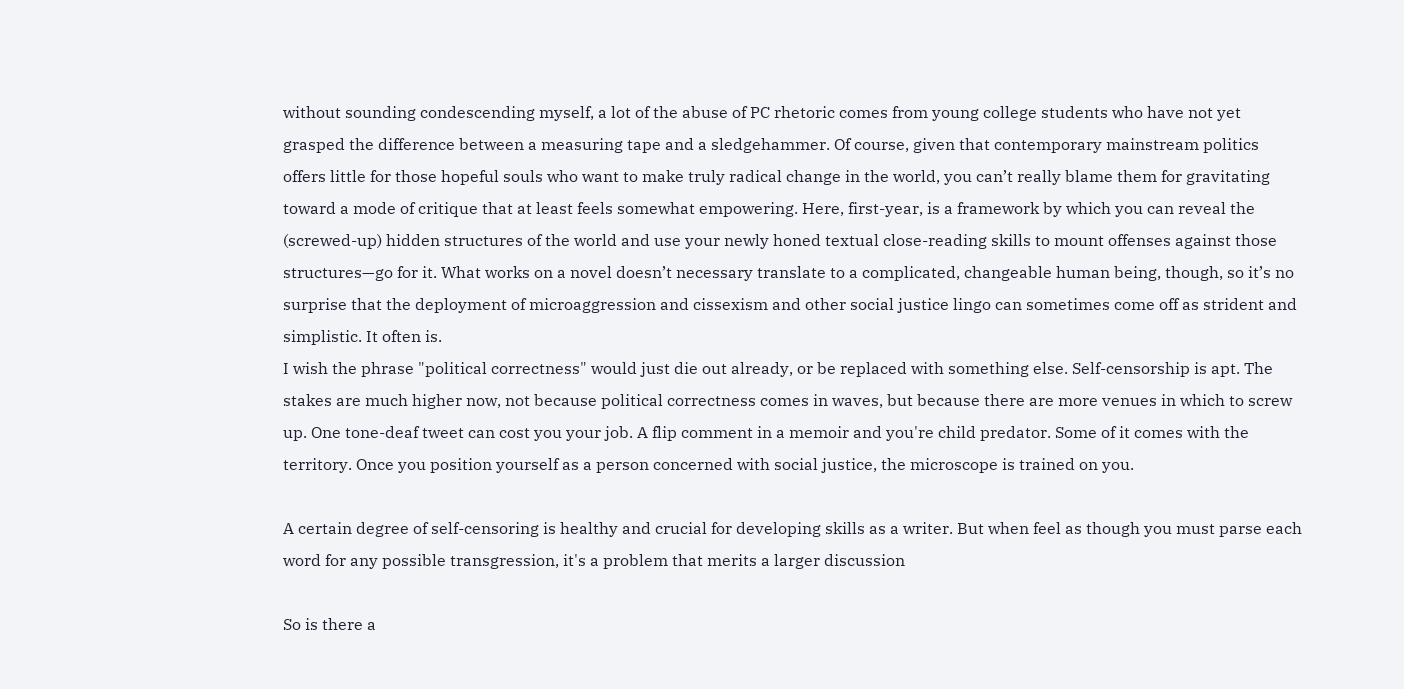without sounding condescending myself, a lot of the abuse of PC rhetoric comes from young college students who have not yet grasped the difference between a measuring tape and a sledgehammer. Of course, given that contemporary mainstream politics offers little for those hopeful souls who want to make truly radical change in the world, you can’t really blame them for gravitating toward a mode of critique that at least feels somewhat empowering. Here, first-year, is a framework by which you can reveal the (screwed-up) hidden structures of the world and use your newly honed textual close-reading skills to mount offenses against those structures—go for it. What works on a novel doesn’t necessary translate to a complicated, changeable human being, though, so it’s no surprise that the deployment of microaggression and cissexism and other social justice lingo can sometimes come off as strident and simplistic. It often is.
I wish the phrase "political correctness" would just die out already, or be replaced with something else. Self-censorship is apt. The stakes are much higher now, not because political correctness comes in waves, but because there are more venues in which to screw up. One tone-deaf tweet can cost you your job. A flip comment in a memoir and you're child predator. Some of it comes with the territory. Once you position yourself as a person concerned with social justice, the microscope is trained on you.

A certain degree of self-censoring is healthy and crucial for developing skills as a writer. But when feel as though you must parse each word for any possible transgression, it's a problem that merits a larger discussion

So is there a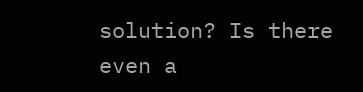solution? Is there even a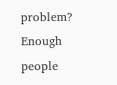problem? Enough people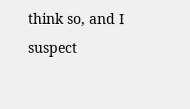think so, and I suspect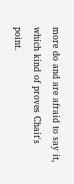more do and are afraid to say it, which kind of proves Chait's point.